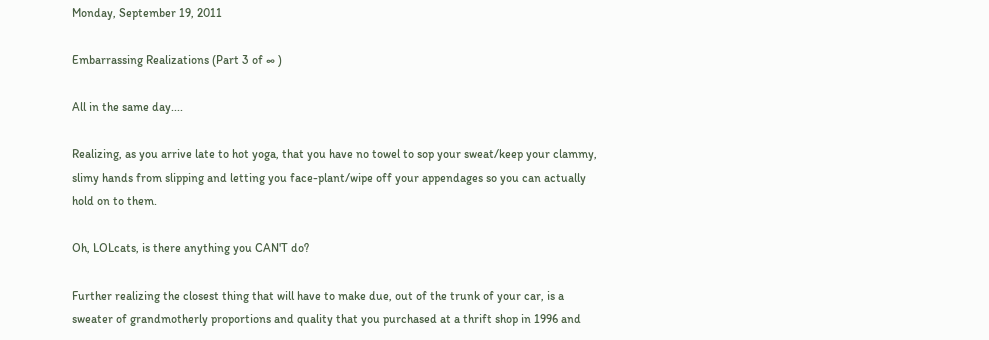Monday, September 19, 2011

Embarrassing Realizations (Part 3 of ∞ )

All in the same day....

Realizing, as you arrive late to hot yoga, that you have no towel to sop your sweat/keep your clammy, slimy hands from slipping and letting you face-plant/wipe off your appendages so you can actually hold on to them.

Oh, LOLcats, is there anything you CAN'T do?

Further realizing the closest thing that will have to make due, out of the trunk of your car, is a sweater of grandmotherly proportions and quality that you purchased at a thrift shop in 1996 and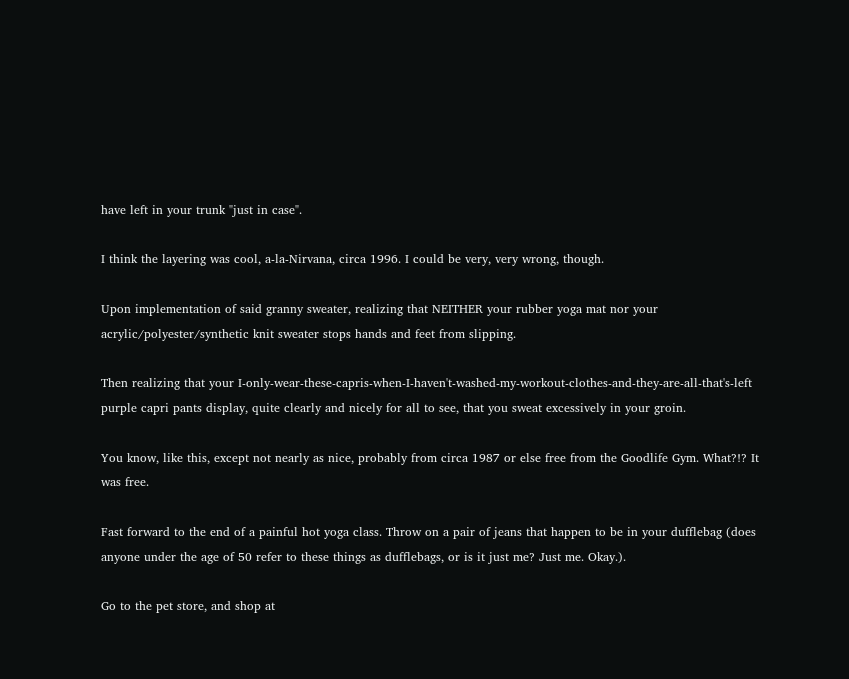have left in your trunk "just in case".

I think the layering was cool, a-la-Nirvana, circa 1996. I could be very, very wrong, though.

Upon implementation of said granny sweater, realizing that NEITHER your rubber yoga mat nor your acrylic/polyester/synthetic knit sweater stops hands and feet from slipping.

Then realizing that your I-only-wear-these-capris-when-I-haven't-washed-my-workout-clothes-and-they-are-all-that's-left purple capri pants display, quite clearly and nicely for all to see, that you sweat excessively in your groin.

You know, like this, except not nearly as nice, probably from circa 1987 or else free from the Goodlife Gym. What?!? It was free.

Fast forward to the end of a painful hot yoga class. Throw on a pair of jeans that happen to be in your dufflebag (does anyone under the age of 50 refer to these things as dufflebags, or is it just me? Just me. Okay.).

Go to the pet store, and shop at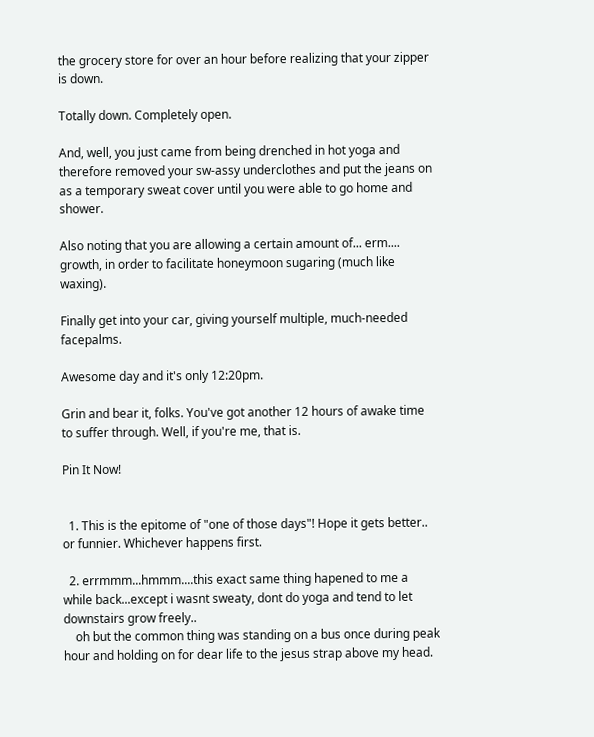the grocery store for over an hour before realizing that your zipper is down.

Totally down. Completely open.

And, well, you just came from being drenched in hot yoga and therefore removed your sw-assy underclothes and put the jeans on as a temporary sweat cover until you were able to go home and shower.

Also noting that you are allowing a certain amount of... erm.... growth, in order to facilitate honeymoon sugaring (much like waxing).

Finally get into your car, giving yourself multiple, much-needed facepalms.

Awesome day and it's only 12:20pm.

Grin and bear it, folks. You've got another 12 hours of awake time to suffer through. Well, if you're me, that is.

Pin It Now!


  1. This is the epitome of "one of those days"! Hope it gets better.. or funnier. Whichever happens first.

  2. errmmm...hmmm....this exact same thing hapened to me a while back...except i wasnt sweaty, dont do yoga and tend to let downstairs grow freely..
    oh but the common thing was standing on a bus once during peak hour and holding on for dear life to the jesus strap above my head.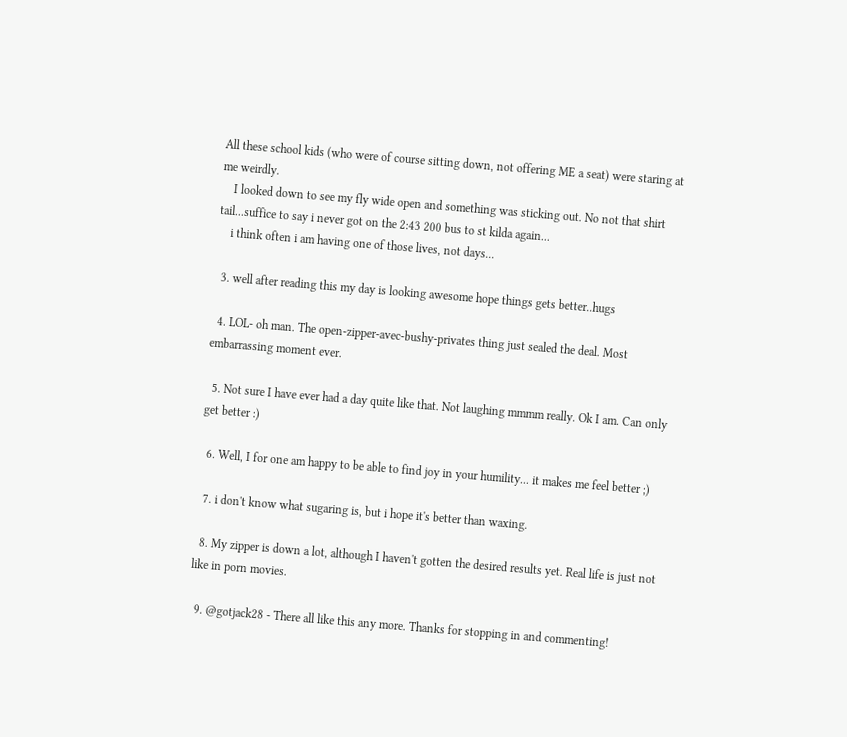All these school kids (who were of course sitting down, not offering ME a seat) were staring at me weirdly.
    I looked down to see my fly wide open and something was sticking out. No not that shirt tail...suffice to say i never got on the 2:43 200 bus to st kilda again...
    i think often i am having one of those lives, not days...

  3. well after reading this my day is looking awesome hope things gets better..hugs

  4. LOL- oh man. The open-zipper-avec-bushy-privates thing just sealed the deal. Most embarrassing moment ever.

  5. Not sure I have ever had a day quite like that. Not laughing mmmm really. Ok I am. Can only get better :)

  6. Well, I for one am happy to be able to find joy in your humility... it makes me feel better ;)

  7. i don't know what sugaring is, but i hope it's better than waxing.

  8. My zipper is down a lot, although I haven't gotten the desired results yet. Real life is just not like in porn movies.

  9. @gotjack28 - There all like this any more. Thanks for stopping in and commenting!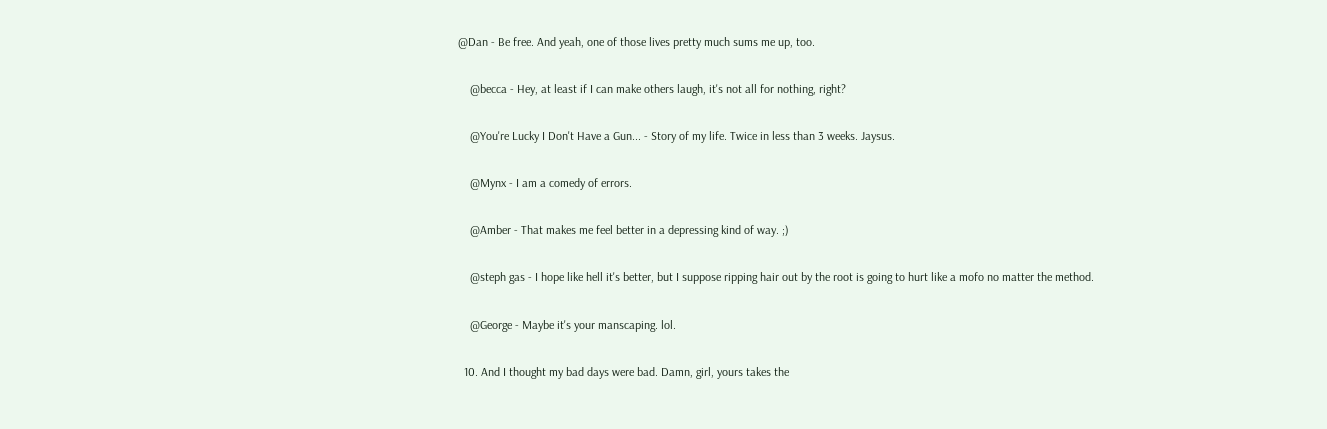@Dan - Be free. And yeah, one of those lives pretty much sums me up, too.

    @becca - Hey, at least if I can make others laugh, it's not all for nothing, right?

    @You're Lucky I Don't Have a Gun... - Story of my life. Twice in less than 3 weeks. Jaysus.

    @Mynx - I am a comedy of errors.

    @Amber - That makes me feel better in a depressing kind of way. ;)

    @steph gas - I hope like hell it's better, but I suppose ripping hair out by the root is going to hurt like a mofo no matter the method.

    @George - Maybe it's your manscaping. lol.

  10. And I thought my bad days were bad. Damn, girl, yours takes the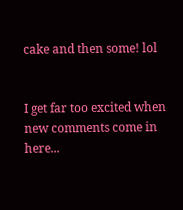cake and then some! lol


I get far too excited when new comments come in here...